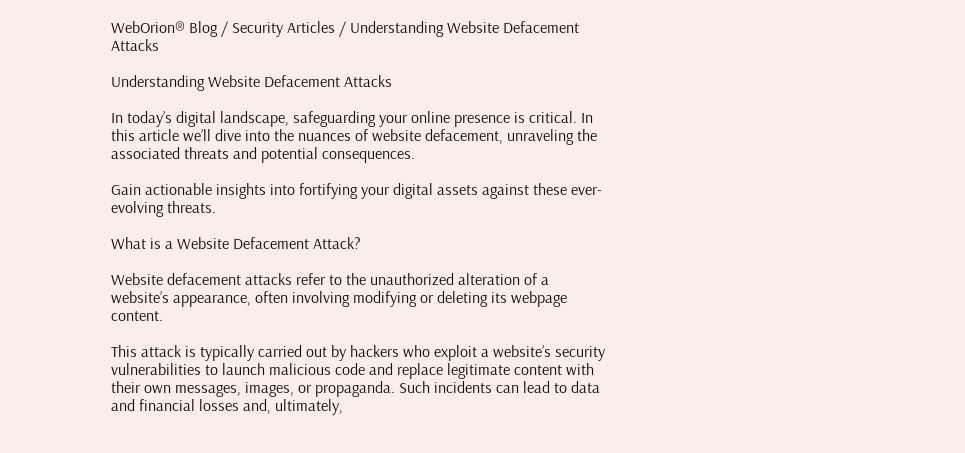WebOrion® Blog / Security Articles / Understanding Website Defacement Attacks

Understanding Website Defacement Attacks

In today’s digital landscape, safeguarding your online presence is critical. In this article we’ll dive into the nuances of website defacement, unraveling the associated threats and potential consequences.

Gain actionable insights into fortifying your digital assets against these ever-evolving threats.

What is a Website Defacement Attack?

Website defacement attacks refer to the unauthorized alteration of a website’s appearance, often involving modifying or deleting its webpage content.

This attack is typically carried out by hackers who exploit a website’s security vulnerabilities to launch malicious code and replace legitimate content with their own messages, images, or propaganda. Such incidents can lead to data and financial losses and, ultimately,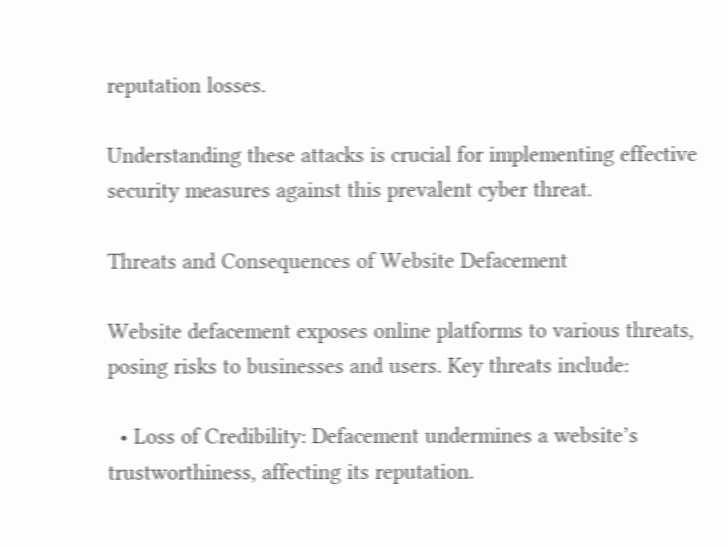reputation losses.

Understanding these attacks is crucial for implementing effective security measures against this prevalent cyber threat.

Threats and Consequences of Website Defacement

Website defacement exposes online platforms to various threats, posing risks to businesses and users. Key threats include:

  • Loss of Credibility: Defacement undermines a website’s trustworthiness, affecting its reputation.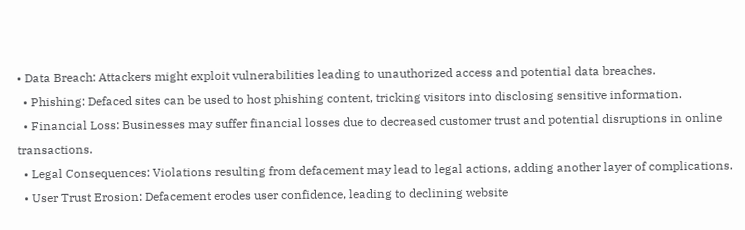• Data Breach: Attackers might exploit vulnerabilities leading to unauthorized access and potential data breaches.
  • Phishing: Defaced sites can be used to host phishing content, tricking visitors into disclosing sensitive information.
  • Financial Loss: Businesses may suffer financial losses due to decreased customer trust and potential disruptions in online transactions.
  • Legal Consequences: Violations resulting from defacement may lead to legal actions, adding another layer of complications.
  • User Trust Erosion: Defacement erodes user confidence, leading to declining website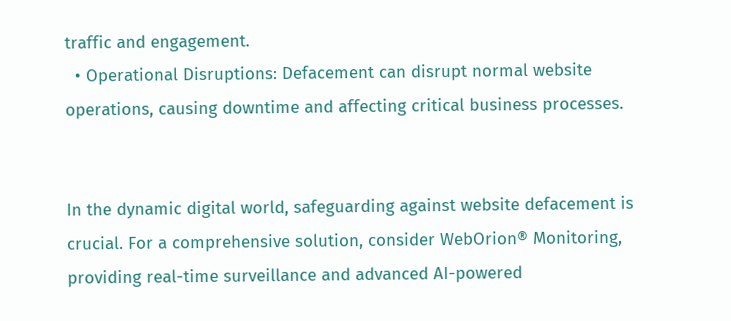traffic and engagement.
  • Operational Disruptions: Defacement can disrupt normal website operations, causing downtime and affecting critical business processes.


In the dynamic digital world, safeguarding against website defacement is crucial. For a comprehensive solution, consider WebOrion® Monitoring, providing real-time surveillance and advanced AI-powered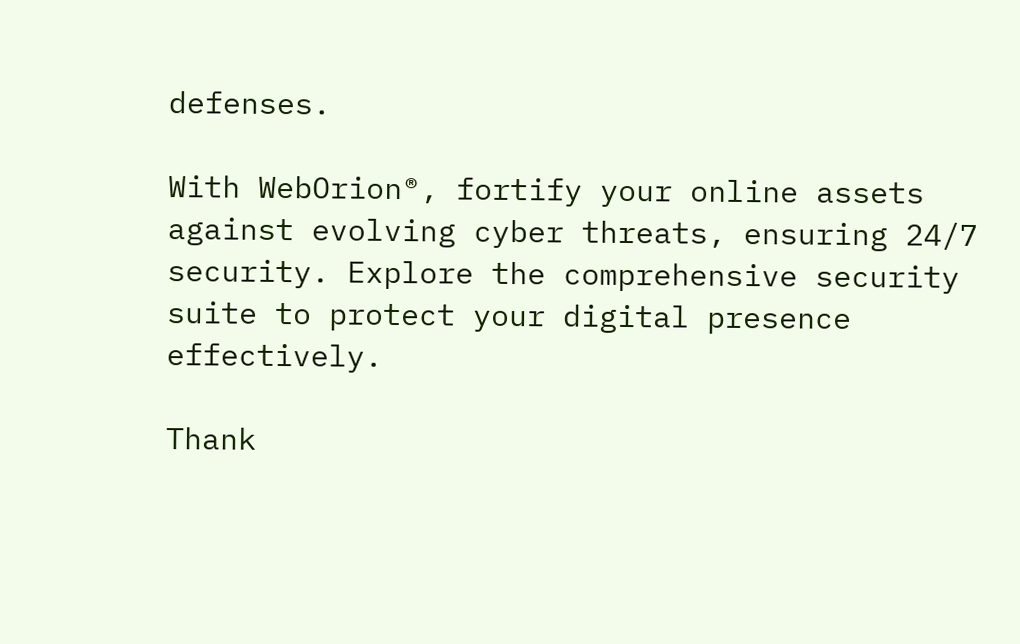defenses.

With WebOrion®, fortify your online assets against evolving cyber threats, ensuring 24/7 security. Explore the comprehensive security suite to protect your digital presence effectively.

Thank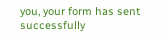you, your form has sent successfully